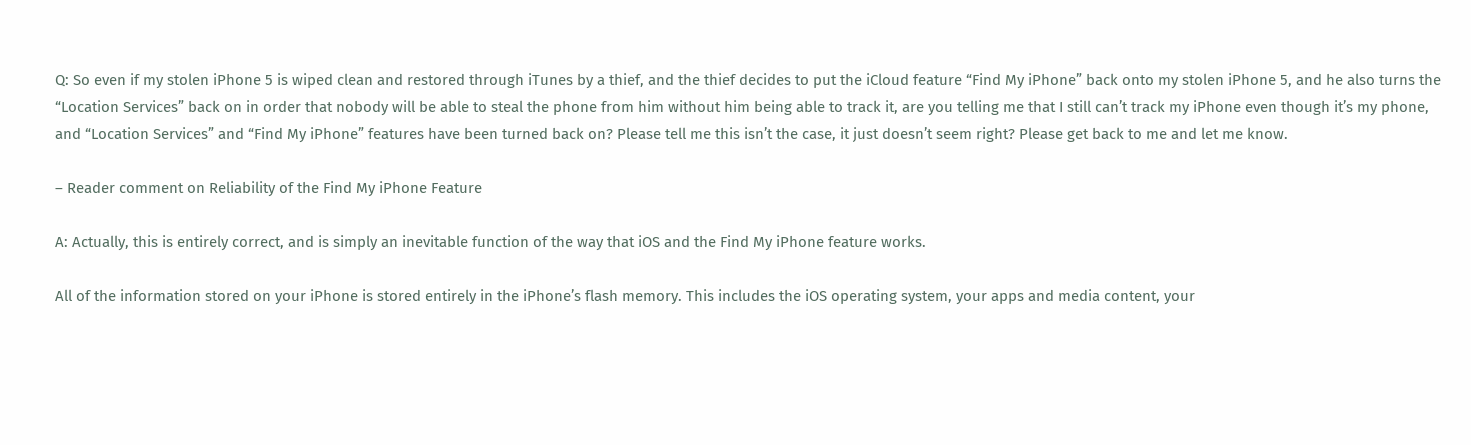Q: So even if my stolen iPhone 5 is wiped clean and restored through iTunes by a thief, and the thief decides to put the iCloud feature “Find My iPhone” back onto my stolen iPhone 5, and he also turns the “Location Services” back on in order that nobody will be able to steal the phone from him without him being able to track it, are you telling me that I still can’t track my iPhone even though it’s my phone, and “Location Services” and “Find My iPhone” features have been turned back on? Please tell me this isn’t the case, it just doesn’t seem right? Please get back to me and let me know.

– Reader comment on Reliability of the Find My iPhone Feature

A: Actually, this is entirely correct, and is simply an inevitable function of the way that iOS and the Find My iPhone feature works.

All of the information stored on your iPhone is stored entirely in the iPhone’s flash memory. This includes the iOS operating system, your apps and media content, your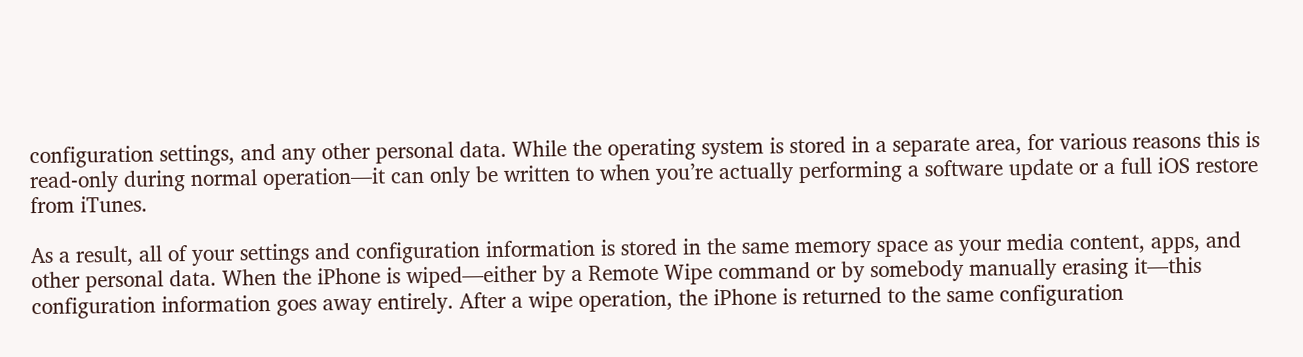configuration settings, and any other personal data. While the operating system is stored in a separate area, for various reasons this is read-only during normal operation—it can only be written to when you’re actually performing a software update or a full iOS restore from iTunes.

As a result, all of your settings and configuration information is stored in the same memory space as your media content, apps, and other personal data. When the iPhone is wiped—either by a Remote Wipe command or by somebody manually erasing it—this configuration information goes away entirely. After a wipe operation, the iPhone is returned to the same configuration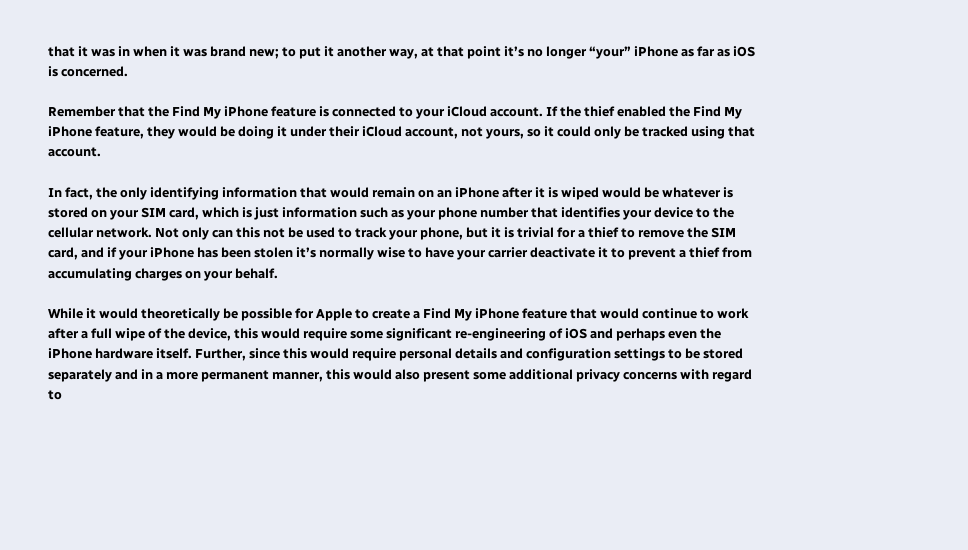that it was in when it was brand new; to put it another way, at that point it’s no longer “your” iPhone as far as iOS is concerned.

Remember that the Find My iPhone feature is connected to your iCloud account. If the thief enabled the Find My iPhone feature, they would be doing it under their iCloud account, not yours, so it could only be tracked using that account.

In fact, the only identifying information that would remain on an iPhone after it is wiped would be whatever is stored on your SIM card, which is just information such as your phone number that identifies your device to the cellular network. Not only can this not be used to track your phone, but it is trivial for a thief to remove the SIM card, and if your iPhone has been stolen it’s normally wise to have your carrier deactivate it to prevent a thief from accumulating charges on your behalf.

While it would theoretically be possible for Apple to create a Find My iPhone feature that would continue to work after a full wipe of the device, this would require some significant re-engineering of iOS and perhaps even the iPhone hardware itself. Further, since this would require personal details and configuration settings to be stored separately and in a more permanent manner, this would also present some additional privacy concerns with regard to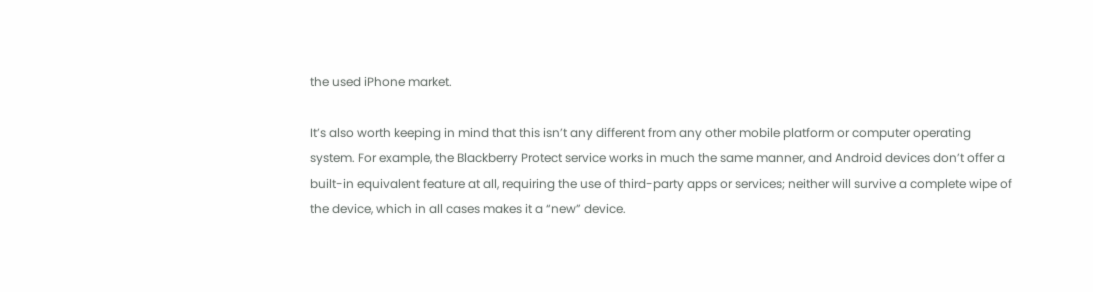the used iPhone market.

It’s also worth keeping in mind that this isn’t any different from any other mobile platform or computer operating system. For example, the Blackberry Protect service works in much the same manner, and Android devices don’t offer a built-in equivalent feature at all, requiring the use of third-party apps or services; neither will survive a complete wipe of the device, which in all cases makes it a “new” device.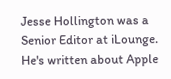Jesse Hollington was a Senior Editor at iLounge. He's written about Apple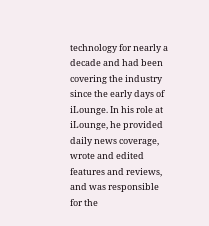technology for nearly a decade and had been covering the industry since the early days of iLounge. In his role at iLounge, he provided daily news coverage, wrote and edited features and reviews, and was responsible for the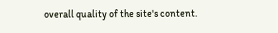overall quality of the site's content.